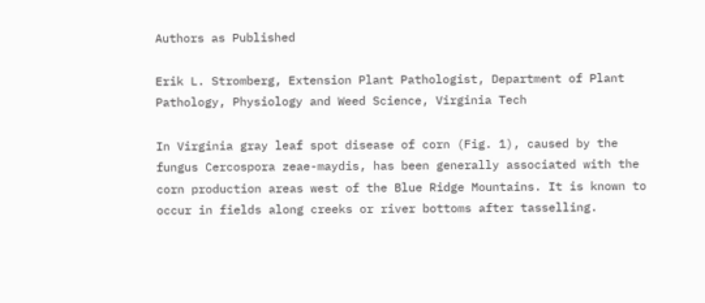Authors as Published

Erik L. Stromberg, Extension Plant Pathologist, Department of Plant Pathology, Physiology and Weed Science, Virginia Tech

In Virginia gray leaf spot disease of corn (Fig. 1), caused by the fungus Cercospora zeae-maydis, has been generally associated with the corn production areas west of the Blue Ridge Mountains. It is known to occur in fields along creeks or river bottoms after tasselling.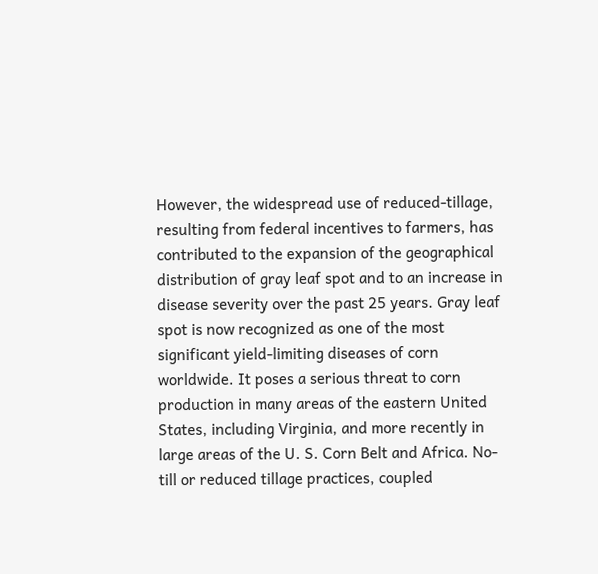However, the widespread use of reduced-tillage, resulting from federal incentives to farmers, has contributed to the expansion of the geographical distribution of gray leaf spot and to an increase in disease severity over the past 25 years. Gray leaf spot is now recognized as one of the most significant yield-limiting diseases of corn worldwide. It poses a serious threat to corn production in many areas of the eastern United States, including Virginia, and more recently in large areas of the U. S. Corn Belt and Africa. No-till or reduced tillage practices, coupled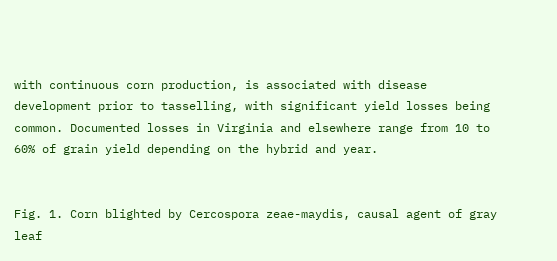with continuous corn production, is associated with disease development prior to tasselling, with significant yield losses being common. Documented losses in Virginia and elsewhere range from 10 to 60% of grain yield depending on the hybrid and year.


Fig. 1. Corn blighted by Cercospora zeae-maydis, causal agent of gray leaf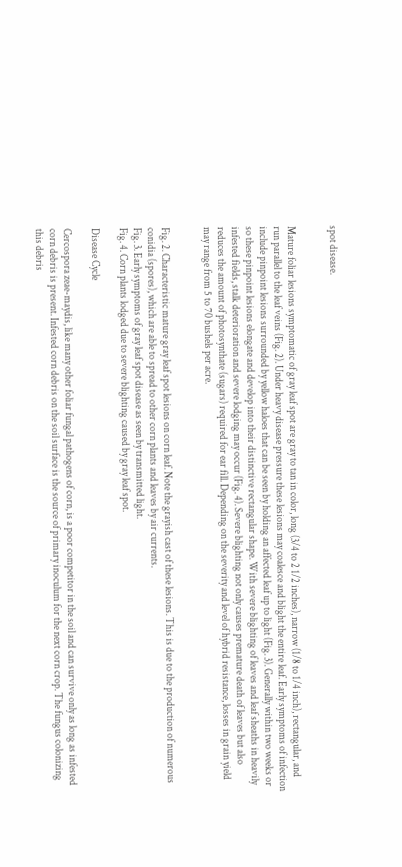spot disease.


Mature foliar lesions symptomatic of gray leaf spot are gray to tan in color, long (3/4 to 2 1/2 inches), narrow (1/8 to 1/4 inch), rectangular, and run parallel to the leaf veins (Fig. 2). Under heavy disease pressure these lesions may coalesce and blight the entire leaf. Early symptoms of infection include pinpoint lesions surrounded by yellow haloes that can be seen by holding an affected leaf up to light (Fig. 3). Generally within two weeks or so these pinpoint lesions elongate and develop into their distinctive rectangular shape. With severe blighting of leaves and leaf sheaths in heavily infested fields, stalk deterioration and severe lodging may occur (Fig. 4). Severe blighting not only causes premature death of leaves but also reduces the amount of photosynthate (sugars) required for ear fill. Depending on the severity and level of hybrid resistance, losses in grain yield may range from 5 to 70 bushels per acre.


Fig. 2. Characteristic mature gray leaf spot lesions on corn leaf. Note the grayish cast of these lesions. This is due to the production of numerous conidia (spores), which are able to spread to other corn plants and leaves by air currents.
Fig. 3. Early symptoms of gray leaf spot disease as seen by transmitted light.
Fig. 4. Corn plants lodged due to severe blighting caused by gray leaf spot.

Disease Cycle

Cercospora zeae-maydis, like many other foliar fungal pathogens of corn, is a poor competitor in the soil and can survive only as long as infested corn debris is present. Infested corn debris on the soil surface is the source of primary inoculum for the next corn crop. The fungus colonizing this debris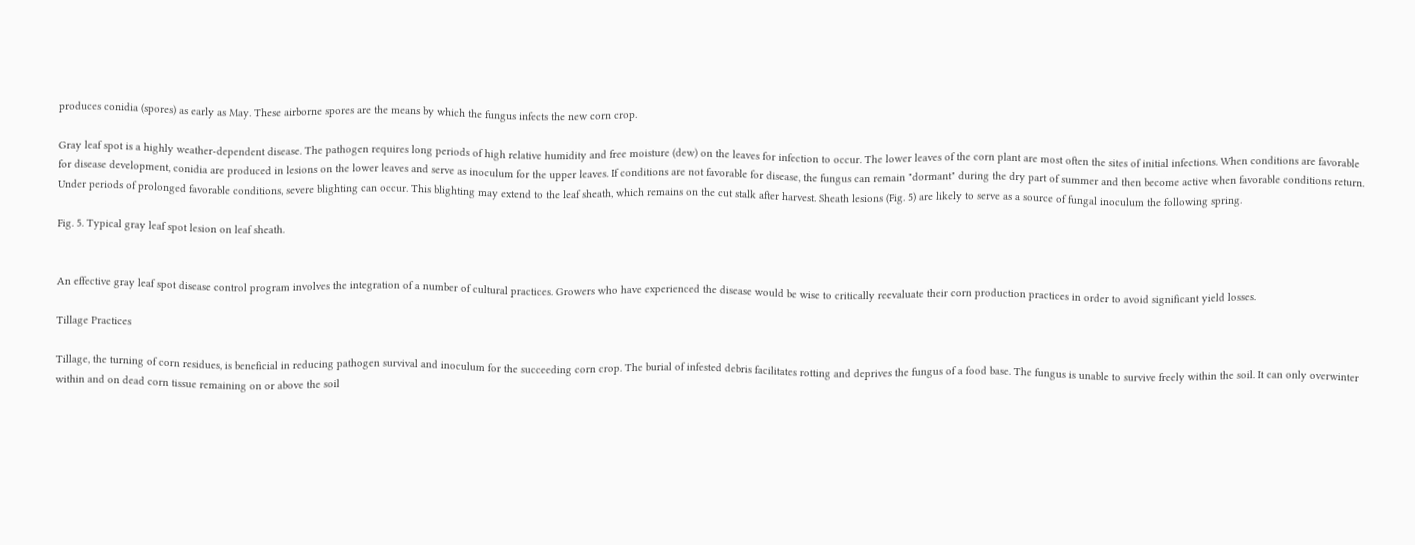produces conidia (spores) as early as May. These airborne spores are the means by which the fungus infects the new corn crop.

Gray leaf spot is a highly weather-dependent disease. The pathogen requires long periods of high relative humidity and free moisture (dew) on the leaves for infection to occur. The lower leaves of the corn plant are most often the sites of initial infections. When conditions are favorable for disease development, conidia are produced in lesions on the lower leaves and serve as inoculum for the upper leaves. If conditions are not favorable for disease, the fungus can remain "dormant" during the dry part of summer and then become active when favorable conditions return. Under periods of prolonged favorable conditions, severe blighting can occur. This blighting may extend to the leaf sheath, which remains on the cut stalk after harvest. Sheath lesions (Fig. 5) are likely to serve as a source of fungal inoculum the following spring.

Fig. 5. Typical gray leaf spot lesion on leaf sheath.


An effective gray leaf spot disease control program involves the integration of a number of cultural practices. Growers who have experienced the disease would be wise to critically reevaluate their corn production practices in order to avoid significant yield losses.

Tillage Practices

Tillage, the turning of corn residues, is beneficial in reducing pathogen survival and inoculum for the succeeding corn crop. The burial of infested debris facilitates rotting and deprives the fungus of a food base. The fungus is unable to survive freely within the soil. It can only overwinter within and on dead corn tissue remaining on or above the soil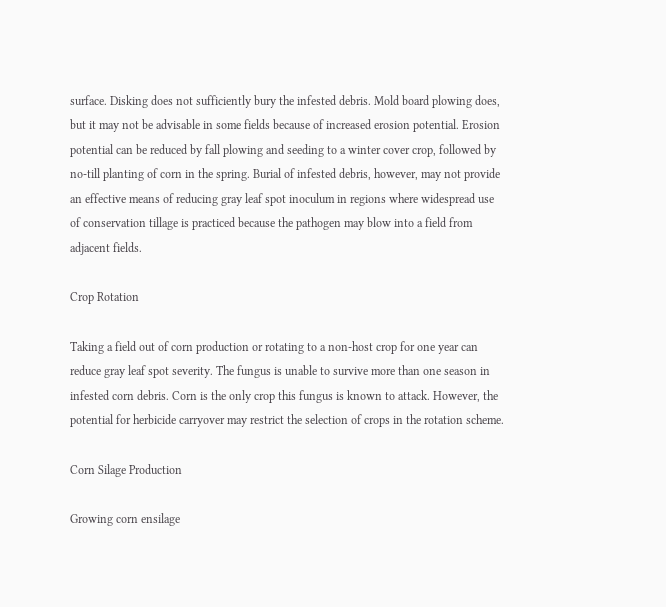surface. Disking does not sufficiently bury the infested debris. Mold board plowing does, but it may not be advisable in some fields because of increased erosion potential. Erosion potential can be reduced by fall plowing and seeding to a winter cover crop, followed by no-till planting of corn in the spring. Burial of infested debris, however, may not provide an effective means of reducing gray leaf spot inoculum in regions where widespread use of conservation tillage is practiced because the pathogen may blow into a field from adjacent fields.

Crop Rotation

Taking a field out of corn production or rotating to a non-host crop for one year can reduce gray leaf spot severity. The fungus is unable to survive more than one season in infested corn debris. Corn is the only crop this fungus is known to attack. However, the potential for herbicide carryover may restrict the selection of crops in the rotation scheme.

Corn Silage Production

Growing corn ensilage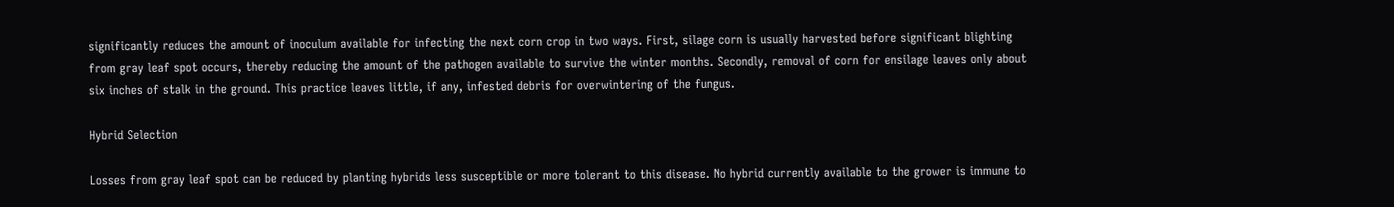significantly reduces the amount of inoculum available for infecting the next corn crop in two ways. First, silage corn is usually harvested before significant blighting from gray leaf spot occurs, thereby reducing the amount of the pathogen available to survive the winter months. Secondly, removal of corn for ensilage leaves only about six inches of stalk in the ground. This practice leaves little, if any, infested debris for overwintering of the fungus.

Hybrid Selection

Losses from gray leaf spot can be reduced by planting hybrids less susceptible or more tolerant to this disease. No hybrid currently available to the grower is immune to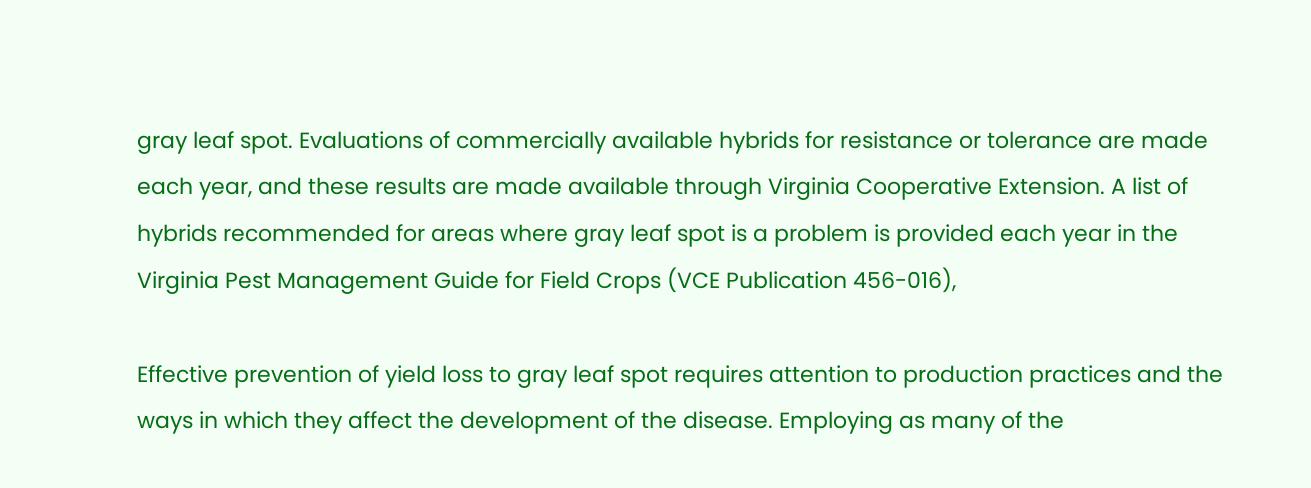gray leaf spot. Evaluations of commercially available hybrids for resistance or tolerance are made each year, and these results are made available through Virginia Cooperative Extension. A list of hybrids recommended for areas where gray leaf spot is a problem is provided each year in the Virginia Pest Management Guide for Field Crops (VCE Publication 456-016),

Effective prevention of yield loss to gray leaf spot requires attention to production practices and the ways in which they affect the development of the disease. Employing as many of the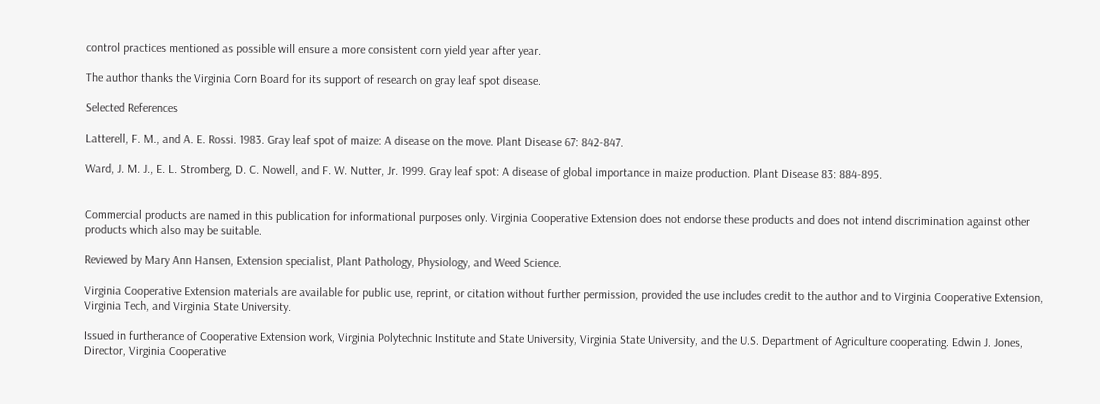control practices mentioned as possible will ensure a more consistent corn yield year after year.

The author thanks the Virginia Corn Board for its support of research on gray leaf spot disease.

Selected References

Latterell, F. M., and A. E. Rossi. 1983. Gray leaf spot of maize: A disease on the move. Plant Disease 67: 842-847.

Ward, J. M. J., E. L. Stromberg, D. C. Nowell, and F. W. Nutter, Jr. 1999. Gray leaf spot: A disease of global importance in maize production. Plant Disease 83: 884-895.


Commercial products are named in this publication for informational purposes only. Virginia Cooperative Extension does not endorse these products and does not intend discrimination against other products which also may be suitable.

Reviewed by Mary Ann Hansen, Extension specialist, Plant Pathology, Physiology, and Weed Science.

Virginia Cooperative Extension materials are available for public use, reprint, or citation without further permission, provided the use includes credit to the author and to Virginia Cooperative Extension, Virginia Tech, and Virginia State University.

Issued in furtherance of Cooperative Extension work, Virginia Polytechnic Institute and State University, Virginia State University, and the U.S. Department of Agriculture cooperating. Edwin J. Jones, Director, Virginia Cooperative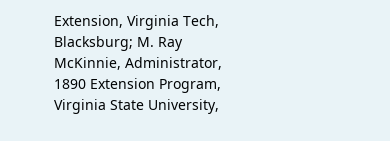Extension, Virginia Tech, Blacksburg; M. Ray McKinnie, Administrator, 1890 Extension Program, Virginia State University,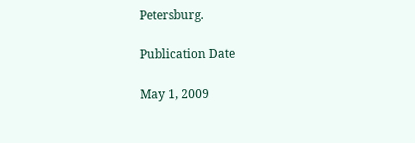Petersburg.

Publication Date

May 1, 2009